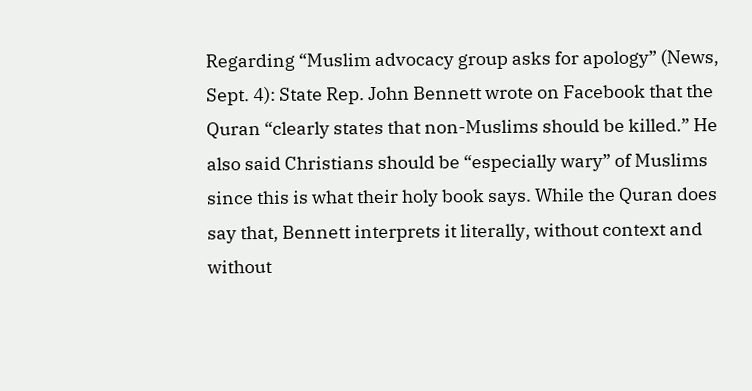Regarding “Muslim advocacy group asks for apology” (News, Sept. 4): State Rep. John Bennett wrote on Facebook that the Quran “clearly states that non-Muslims should be killed.” He also said Christians should be “especially wary” of Muslims since this is what their holy book says. While the Quran does say that, Bennett interprets it literally, without context and without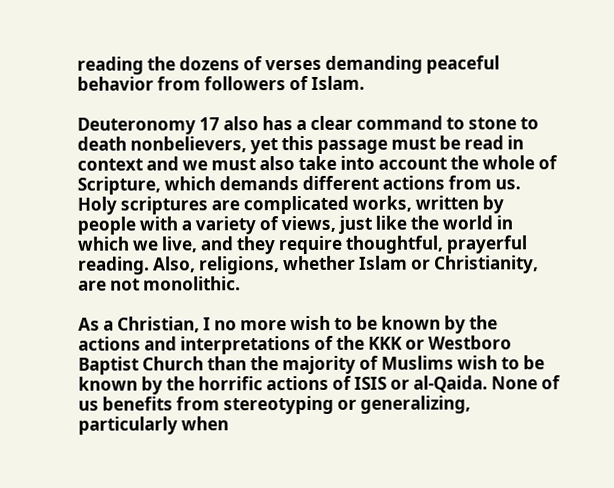reading the dozens of verses demanding peaceful behavior from followers of Islam.

Deuteronomy 17 also has a clear command to stone to death nonbelievers, yet this passage must be read in context and we must also take into account the whole of Scripture, which demands different actions from us. Holy scriptures are complicated works, written by people with a variety of views, just like the world in which we live, and they require thoughtful, prayerful reading. Also, religions, whether Islam or Christianity, are not monolithic.

As a Christian, I no more wish to be known by the actions and interpretations of the KKK or Westboro Baptist Church than the majority of Muslims wish to be known by the horrific actions of ISIS or al-Qaida. None of us benefits from stereotyping or generalizing, particularly when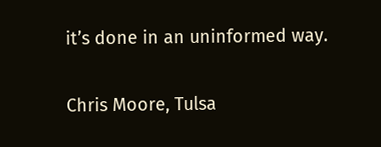it’s done in an uninformed way.

Chris Moore, Tulsa